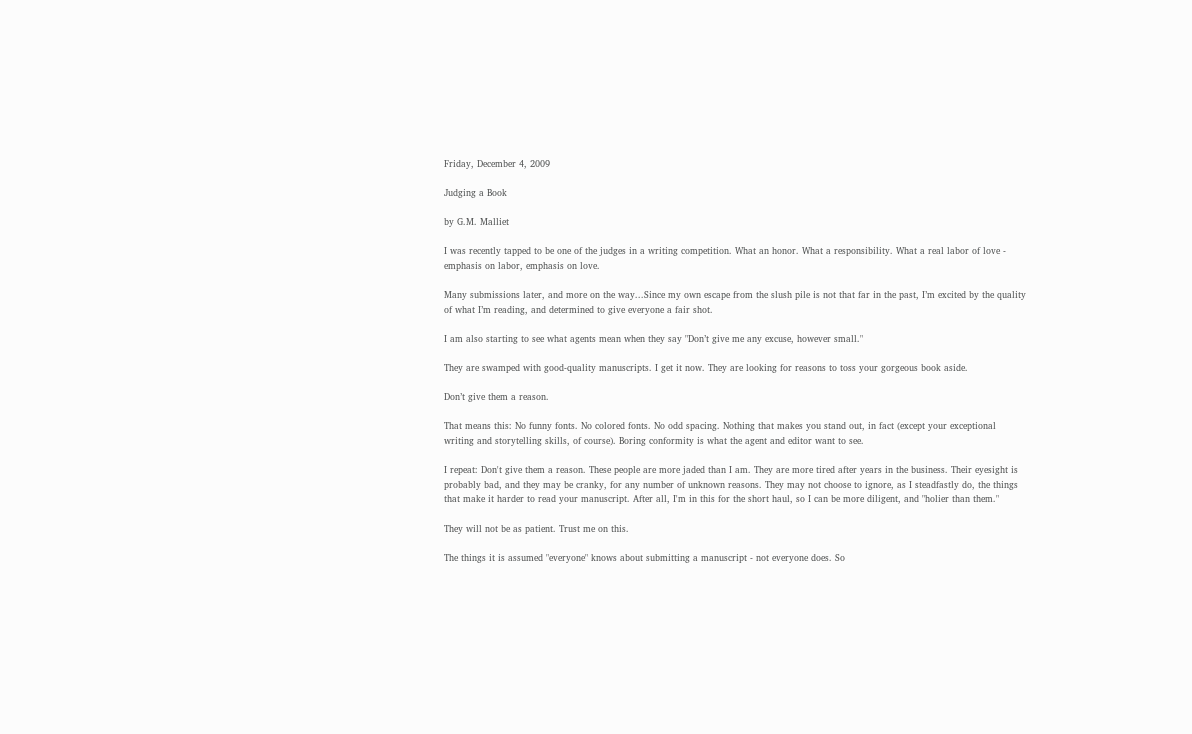Friday, December 4, 2009

Judging a Book

by G.M. Malliet

I was recently tapped to be one of the judges in a writing competition. What an honor. What a responsibility. What a real labor of love - emphasis on labor, emphasis on love.

Many submissions later, and more on the way...Since my own escape from the slush pile is not that far in the past, I’m excited by the quality of what I’m reading, and determined to give everyone a fair shot.

I am also starting to see what agents mean when they say "Don’t give me any excuse, however small."

They are swamped with good-quality manuscripts. I get it now. They are looking for reasons to toss your gorgeous book aside.

Don’t give them a reason.

That means this: No funny fonts. No colored fonts. No odd spacing. Nothing that makes you stand out, in fact (except your exceptional writing and storytelling skills, of course). Boring conformity is what the agent and editor want to see.

I repeat: Don't give them a reason. These people are more jaded than I am. They are more tired after years in the business. Their eyesight is probably bad, and they may be cranky, for any number of unknown reasons. They may not choose to ignore, as I steadfastly do, the things that make it harder to read your manuscript. After all, I'm in this for the short haul, so I can be more diligent, and "holier than them."

They will not be as patient. Trust me on this.

The things it is assumed "everyone" knows about submitting a manuscript - not everyone does. So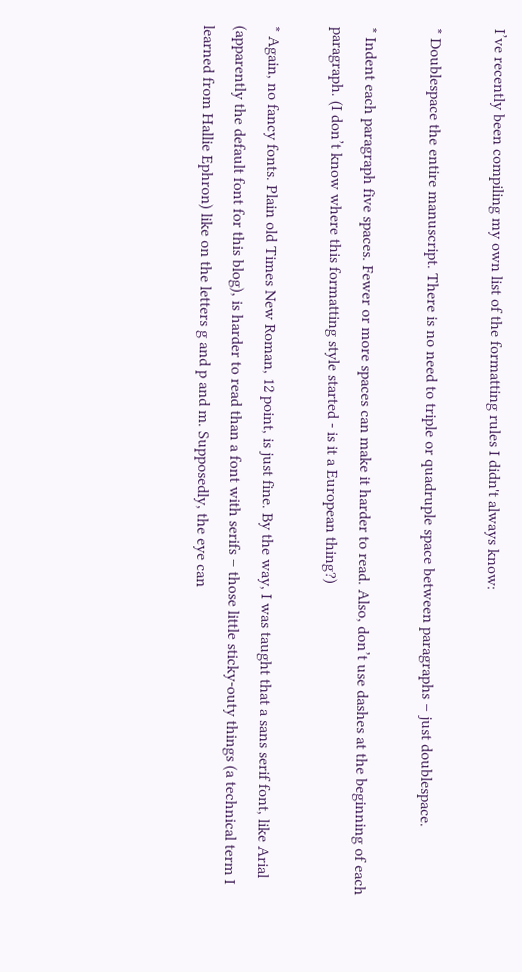I’ve recently been compiling my own list of the formatting rules I didn't always know:

* Doublespace the entire manuscript. There is no need to triple or quadruple space between paragraphs – just doublespace.

* Indent each paragraph five spaces. Fewer or more spaces can make it harder to read. Also, don’t use dashes at the beginning of each paragraph. (I don’t know where this formatting style started - is it a European thing?)

* Again, no fancy fonts. Plain old Times New Roman, 12 point, is just fine. By the way, I was taught that a sans serif font, like Arial (apparently the default font for this blog), is harder to read than a font with serifs – those little sticky-outy things (a technical term I learned from Hallie Ephron) like on the letters g and p and m. Supposedly, the eye can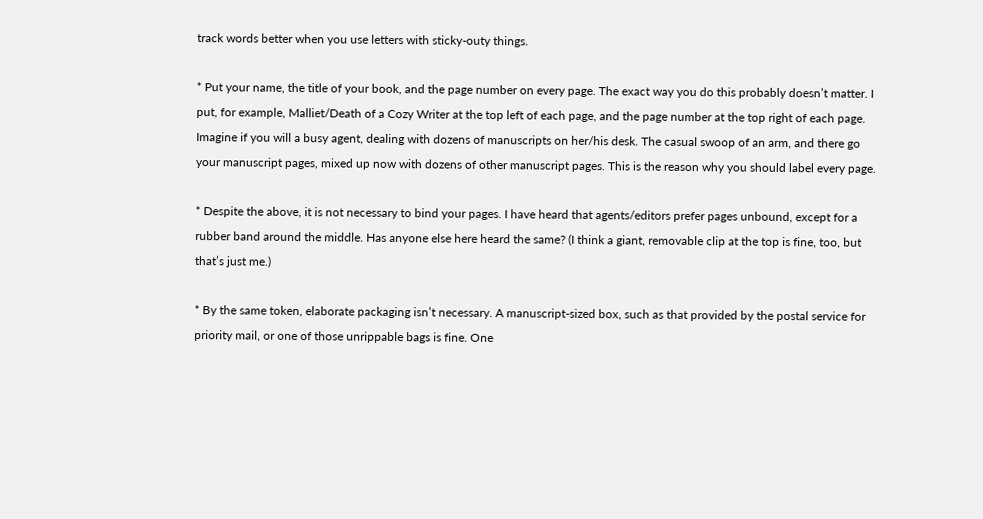track words better when you use letters with sticky-outy things.

* Put your name, the title of your book, and the page number on every page. The exact way you do this probably doesn’t matter. I put, for example, Malliet/Death of a Cozy Writer at the top left of each page, and the page number at the top right of each page. Imagine if you will a busy agent, dealing with dozens of manuscripts on her/his desk. The casual swoop of an arm, and there go your manuscript pages, mixed up now with dozens of other manuscript pages. This is the reason why you should label every page.

* Despite the above, it is not necessary to bind your pages. I have heard that agents/editors prefer pages unbound, except for a rubber band around the middle. Has anyone else here heard the same? (I think a giant, removable clip at the top is fine, too, but that’s just me.)

* By the same token, elaborate packaging isn’t necessary. A manuscript-sized box, such as that provided by the postal service for priority mail, or one of those unrippable bags is fine. One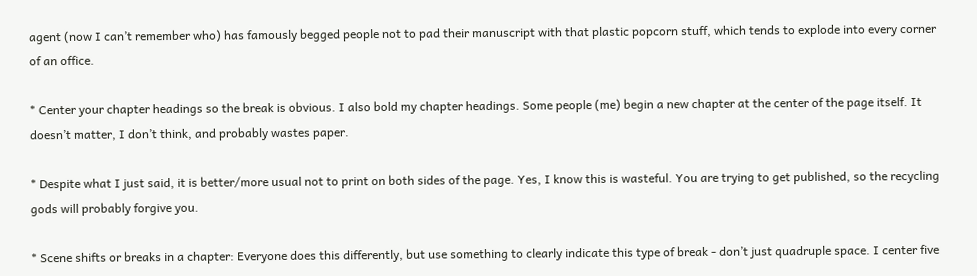agent (now I can’t remember who) has famously begged people not to pad their manuscript with that plastic popcorn stuff, which tends to explode into every corner of an office.

* Center your chapter headings so the break is obvious. I also bold my chapter headings. Some people (me) begin a new chapter at the center of the page itself. It doesn’t matter, I don’t think, and probably wastes paper.

* Despite what I just said, it is better/more usual not to print on both sides of the page. Yes, I know this is wasteful. You are trying to get published, so the recycling gods will probably forgive you.

* Scene shifts or breaks in a chapter: Everyone does this differently, but use something to clearly indicate this type of break - don’t just quadruple space. I center five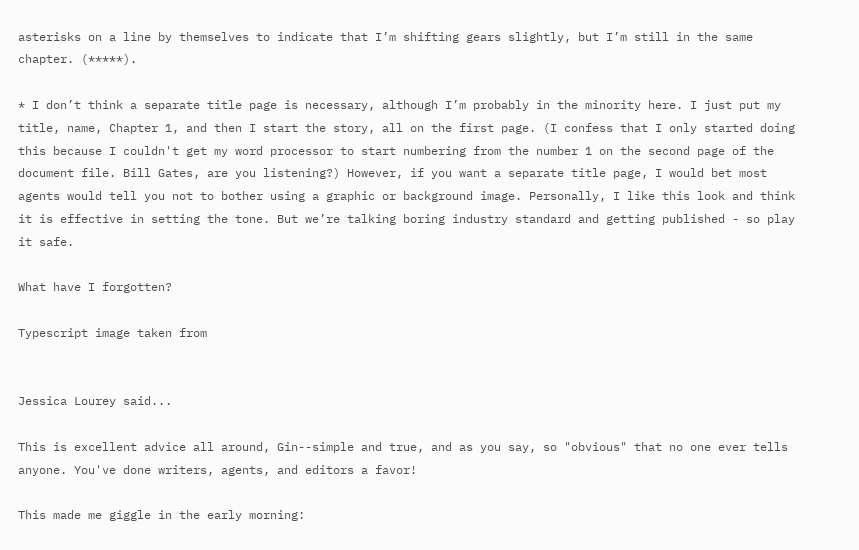asterisks on a line by themselves to indicate that I’m shifting gears slightly, but I’m still in the same chapter. (*****).

* I don’t think a separate title page is necessary, although I’m probably in the minority here. I just put my title, name, Chapter 1, and then I start the story, all on the first page. (I confess that I only started doing this because I couldn't get my word processor to start numbering from the number 1 on the second page of the document file. Bill Gates, are you listening?) However, if you want a separate title page, I would bet most agents would tell you not to bother using a graphic or background image. Personally, I like this look and think it is effective in setting the tone. But we’re talking boring industry standard and getting published - so play it safe.

What have I forgotten?

Typescript image taken from


Jessica Lourey said...

This is excellent advice all around, Gin--simple and true, and as you say, so "obvious" that no one ever tells anyone. You've done writers, agents, and editors a favor!

This made me giggle in the early morning: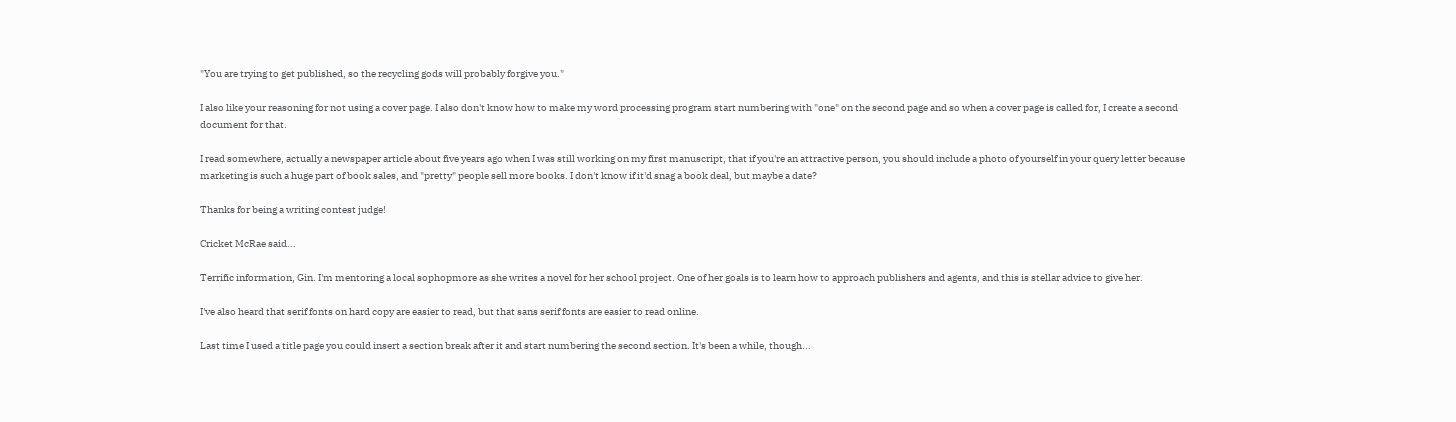"You are trying to get published, so the recycling gods will probably forgive you."

I also like your reasoning for not using a cover page. I also don't know how to make my word processing program start numbering with "one" on the second page and so when a cover page is called for, I create a second document for that.

I read somewhere, actually a newspaper article about five years ago when I was still working on my first manuscript, that if you're an attractive person, you should include a photo of yourself in your query letter because marketing is such a huge part of book sales, and "pretty" people sell more books. I don't know if it'd snag a book deal, but maybe a date?

Thanks for being a writing contest judge!

Cricket McRae said...

Terrific information, Gin. I'm mentoring a local sophopmore as she writes a novel for her school project. One of her goals is to learn how to approach publishers and agents, and this is stellar advice to give her.

I've also heard that serif fonts on hard copy are easier to read, but that sans serif fonts are easier to read online.

Last time I used a title page you could insert a section break after it and start numbering the second section. It's been a while, though...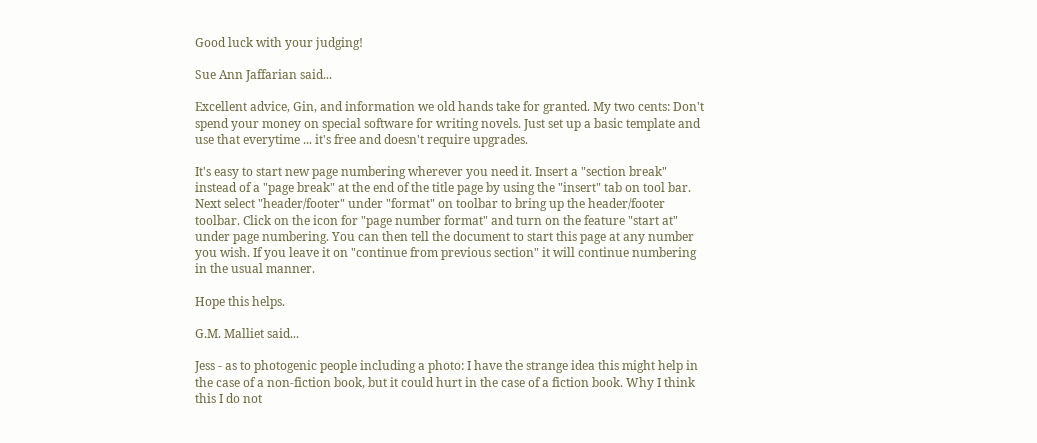Good luck with your judging!

Sue Ann Jaffarian said...

Excellent advice, Gin, and information we old hands take for granted. My two cents: Don't spend your money on special software for writing novels. Just set up a basic template and use that everytime ... it's free and doesn't require upgrades.

It's easy to start new page numbering wherever you need it. Insert a "section break" instead of a "page break" at the end of the title page by using the "insert" tab on tool bar. Next select "header/footer" under "format" on toolbar to bring up the header/footer toolbar. Click on the icon for "page number format" and turn on the feature "start at" under page numbering. You can then tell the document to start this page at any number you wish. If you leave it on "continue from previous section" it will continue numbering in the usual manner.

Hope this helps.

G.M. Malliet said...

Jess - as to photogenic people including a photo: I have the strange idea this might help in the case of a non-fiction book, but it could hurt in the case of a fiction book. Why I think this I do not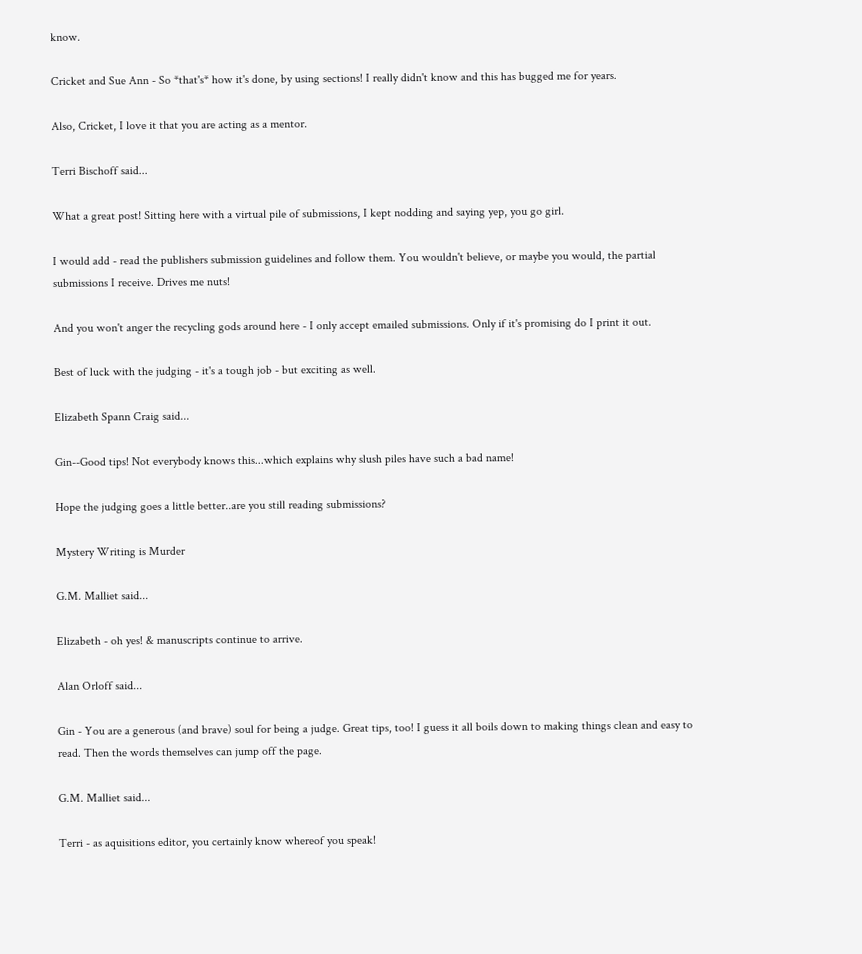know.

Cricket and Sue Ann - So *that's* how it's done, by using sections! I really didn't know and this has bugged me for years.

Also, Cricket, I love it that you are acting as a mentor.

Terri Bischoff said...

What a great post! Sitting here with a virtual pile of submissions, I kept nodding and saying yep, you go girl.

I would add - read the publishers submission guidelines and follow them. You wouldn't believe, or maybe you would, the partial submissions I receive. Drives me nuts!

And you won't anger the recycling gods around here - I only accept emailed submissions. Only if it's promising do I print it out.

Best of luck with the judging - it's a tough job - but exciting as well.

Elizabeth Spann Craig said...

Gin--Good tips! Not everybody knows this...which explains why slush piles have such a bad name!

Hope the judging goes a little better..are you still reading submissions?

Mystery Writing is Murder

G.M. Malliet said...

Elizabeth - oh yes! & manuscripts continue to arrive.

Alan Orloff said...

Gin - You are a generous (and brave) soul for being a judge. Great tips, too! I guess it all boils down to making things clean and easy to read. Then the words themselves can jump off the page.

G.M. Malliet said...

Terri - as aquisitions editor, you certainly know whereof you speak!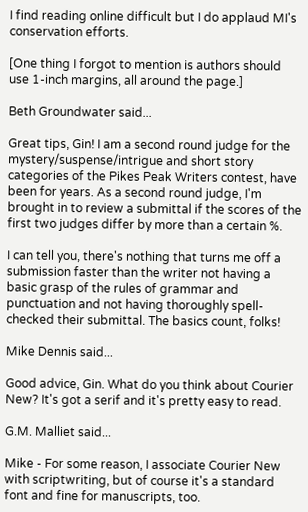I find reading online difficult but I do applaud MI's conservation efforts.

[One thing I forgot to mention is authors should use 1-inch margins, all around the page.]

Beth Groundwater said...

Great tips, Gin! I am a second round judge for the mystery/suspense/intrigue and short story categories of the Pikes Peak Writers contest, have been for years. As a second round judge, I'm brought in to review a submittal if the scores of the first two judges differ by more than a certain %.

I can tell you, there's nothing that turns me off a submission faster than the writer not having a basic grasp of the rules of grammar and punctuation and not having thoroughly spell-checked their submittal. The basics count, folks!

Mike Dennis said...

Good advice, Gin. What do you think about Courier New? It's got a serif and it's pretty easy to read.

G.M. Malliet said...

Mike - For some reason, I associate Courier New with scriptwriting, but of course it's a standard font and fine for manuscripts, too.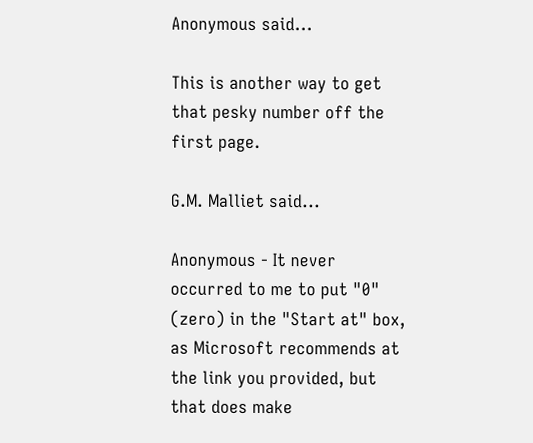Anonymous said...

This is another way to get that pesky number off the first page.

G.M. Malliet said...

Anonymous - It never occurred to me to put "0" (zero) in the "Start at" box, as Microsoft recommends at the link you provided, but that does make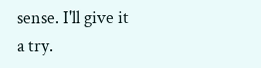sense. I'll give it a try.